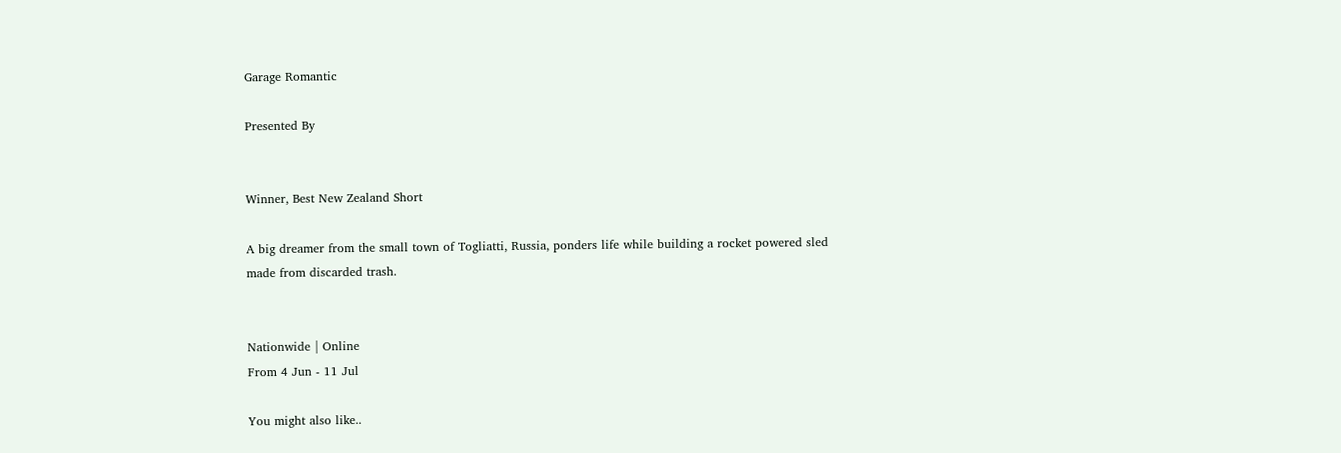Garage Romantic

Presented By


Winner, Best New Zealand Short

A big dreamer from the small town of Togliatti, Russia, ponders life while building a rocket powered sled made from discarded trash.


Nationwide | Online
From 4 Jun - 11 Jul

You might also like..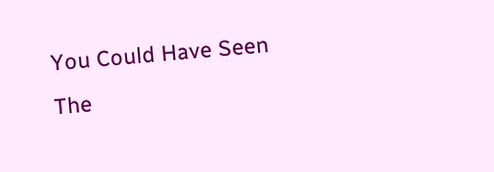You Could Have Seen The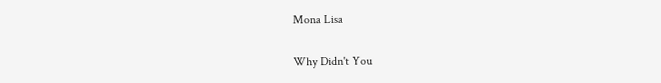Mona Lisa


Why Didn't You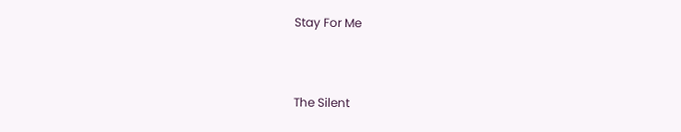Stay For Me


The Silent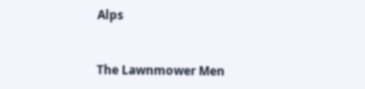Alps


The Lawnmower Men